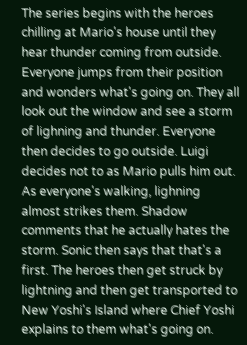The series begins with the heroes chilling at Mario's house until they hear thunder coming from outside. Everyone jumps from their position and wonders what's going on. They all look out the window and see a storm of lighning and thunder. Everyone then decides to go outside. Luigi decides not to as Mario pulls him out. As everyone's walking, lighning almost strikes them. Shadow comments that he actually hates the storm. Sonic then says that that's a first. The heroes then get struck by lightning and then get transported to New Yoshi's Island where Chief Yoshi explains to them what's going on.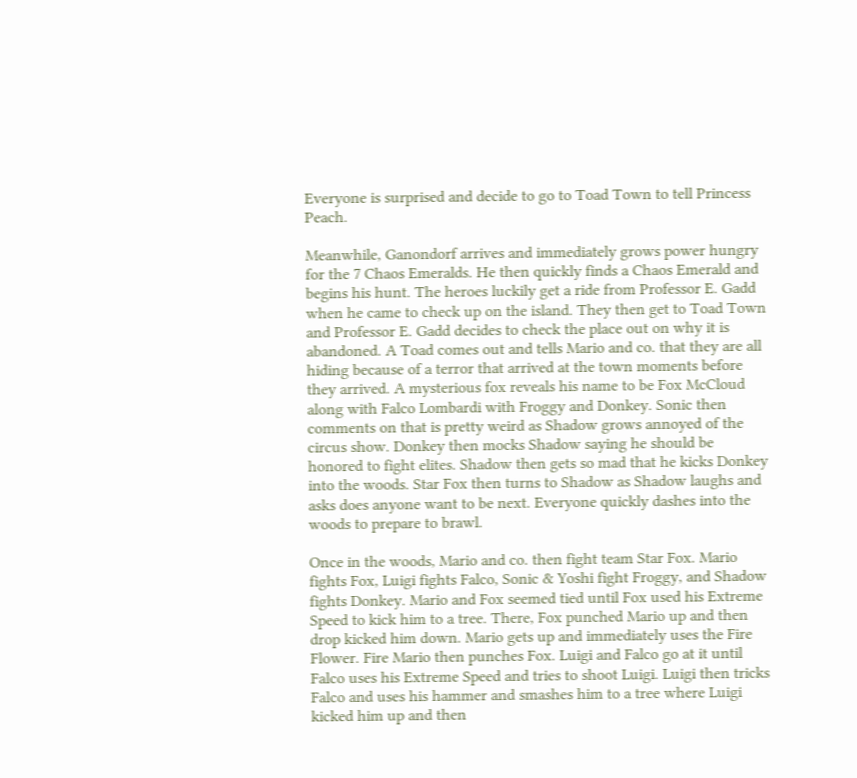Everyone is surprised and decide to go to Toad Town to tell Princess Peach.

Meanwhile, Ganondorf arrives and immediately grows power hungry for the 7 Chaos Emeralds. He then quickly finds a Chaos Emerald and begins his hunt. The heroes luckily get a ride from Professor E. Gadd when he came to check up on the island. They then get to Toad Town and Professor E. Gadd decides to check the place out on why it is abandoned. A Toad comes out and tells Mario and co. that they are all hiding because of a terror that arrived at the town moments before they arrived. A mysterious fox reveals his name to be Fox McCloud along with Falco Lombardi with Froggy and Donkey. Sonic then comments on that is pretty weird as Shadow grows annoyed of the circus show. Donkey then mocks Shadow saying he should be honored to fight elites. Shadow then gets so mad that he kicks Donkey into the woods. Star Fox then turns to Shadow as Shadow laughs and asks does anyone want to be next. Everyone quickly dashes into the woods to prepare to brawl.

Once in the woods, Mario and co. then fight team Star Fox. Mario fights Fox, Luigi fights Falco, Sonic & Yoshi fight Froggy, and Shadow fights Donkey. Mario and Fox seemed tied until Fox used his Extreme Speed to kick him to a tree. There, Fox punched Mario up and then drop kicked him down. Mario gets up and immediately uses the Fire Flower. Fire Mario then punches Fox. Luigi and Falco go at it until Falco uses his Extreme Speed and tries to shoot Luigi. Luigi then tricks Falco and uses his hammer and smashes him to a tree where Luigi kicked him up and then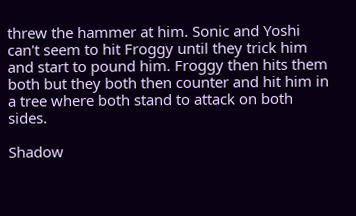threw the hammer at him. Sonic and Yoshi can't seem to hit Froggy until they trick him and start to pound him. Froggy then hits them both but they both then counter and hit him in a tree where both stand to attack on both sides.

Shadow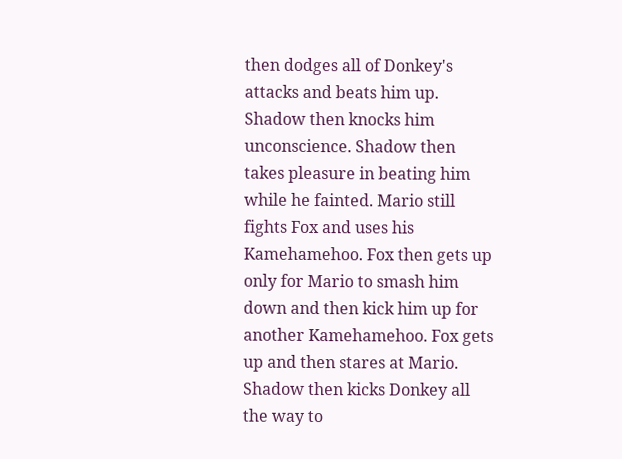then dodges all of Donkey's attacks and beats him up. Shadow then knocks him unconscience. Shadow then takes pleasure in beating him while he fainted. Mario still fights Fox and uses his Kamehamehoo. Fox then gets up only for Mario to smash him down and then kick him up for another Kamehamehoo. Fox gets up and then stares at Mario. Shadow then kicks Donkey all the way to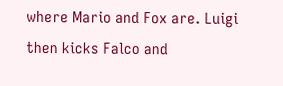where Mario and Fox are. Luigi then kicks Falco and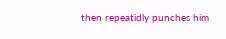then repeatidly punches him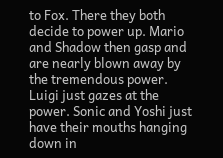to Fox. There they both decide to power up. Mario and Shadow then gasp and are nearly blown away by the tremendous power. Luigi just gazes at the power. Sonic and Yoshi just have their mouths hanging down in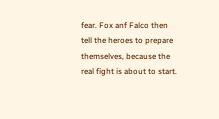fear. Fox anf Falco then tell the heroes to prepare themselves, because the real fight is about to start.